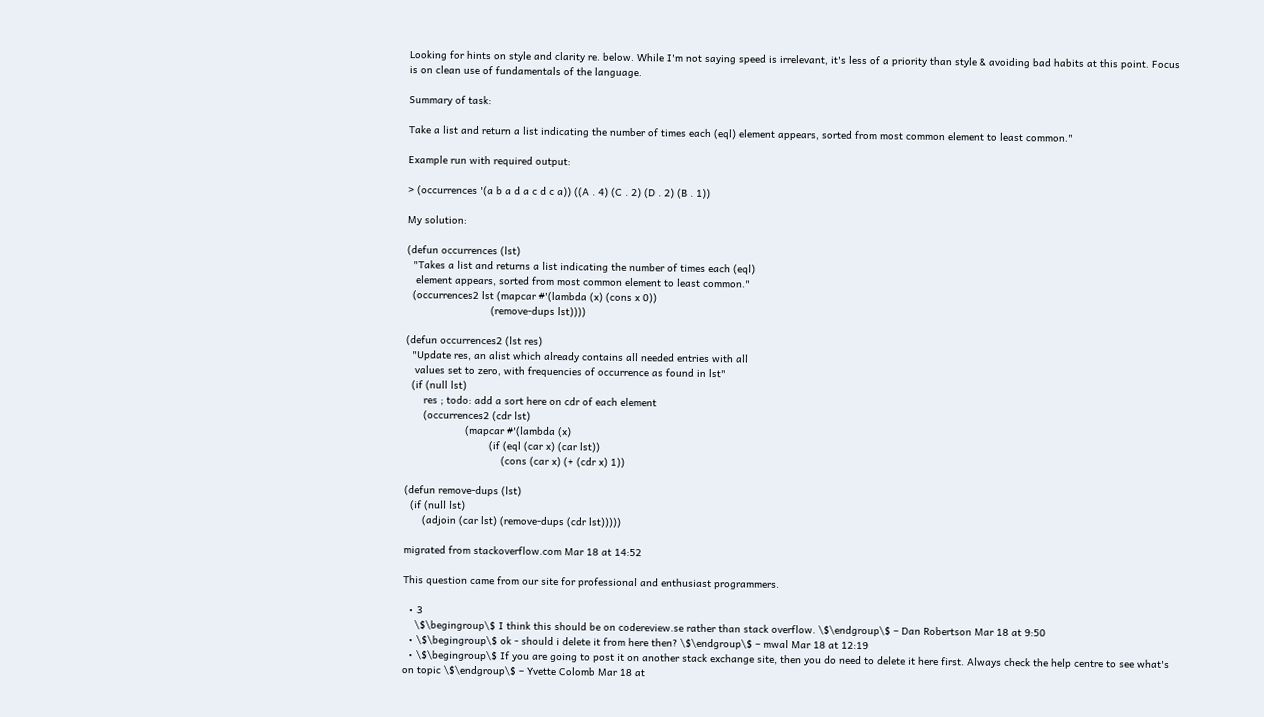Looking for hints on style and clarity re. below. While I'm not saying speed is irrelevant, it's less of a priority than style & avoiding bad habits at this point. Focus is on clean use of fundamentals of the language.

Summary of task:

Take a list and return a list indicating the number of times each (eql) element appears, sorted from most common element to least common."

Example run with required output:

> (occurrences '(a b a d a c d c a)) ((A . 4) (C . 2) (D . 2) (B . 1))

My solution:

(defun occurrences (lst)
  "Takes a list and returns a list indicating the number of times each (eql)
   element appears, sorted from most common element to least common."
  (occurrences2 lst (mapcar #'(lambda (x) (cons x 0))
                            (remove-dups lst))))

(defun occurrences2 (lst res)
  "Update res, an alist which already contains all needed entries with all
   values set to zero, with frequencies of occurrence as found in lst"
  (if (null lst)
      res ; todo: add a sort here on cdr of each element
      (occurrences2 (cdr lst)
                    (mapcar #'(lambda (x)
                            (if (eql (car x) (car lst))
                                (cons (car x) (+ (cdr x) 1))

(defun remove-dups (lst)
  (if (null lst)
      (adjoin (car lst) (remove-dups (cdr lst)))))

migrated from stackoverflow.com Mar 18 at 14:52

This question came from our site for professional and enthusiast programmers.

  • 3
    \$\begingroup\$ I think this should be on codereview.se rather than stack overflow. \$\endgroup\$ – Dan Robertson Mar 18 at 9:50
  • \$\begingroup\$ ok - should i delete it from here then? \$\endgroup\$ – mwal Mar 18 at 12:19
  • \$\begingroup\$ If you are going to post it on another stack exchange site, then you do need to delete it here first. Always check the help centre to see what's on topic \$\endgroup\$ – Yvette Colomb Mar 18 at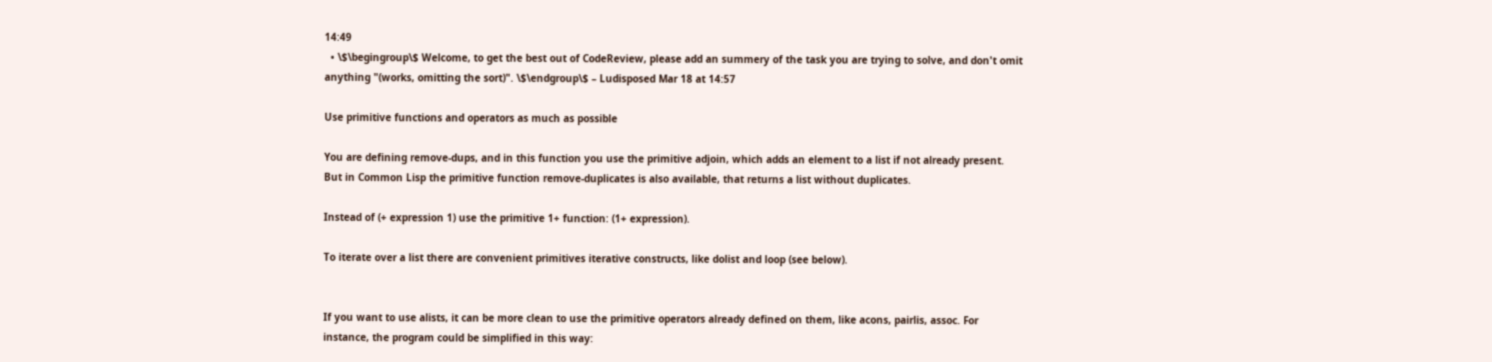14:49
  • \$\begingroup\$ Welcome, to get the best out of CodeReview, please add an summery of the task you are trying to solve, and don't omit anything "(works, omitting the sort)". \$\endgroup\$ – Ludisposed Mar 18 at 14:57

Use primitive functions and operators as much as possible

You are defining remove-dups, and in this function you use the primitive adjoin, which adds an element to a list if not already present. But in Common Lisp the primitive function remove-duplicates is also available, that returns a list without duplicates.

Instead of (+ expression 1) use the primitive 1+ function: (1+ expression).

To iterate over a list there are convenient primitives iterative constructs, like dolist and loop (see below).


If you want to use alists, it can be more clean to use the primitive operators already defined on them, like acons, pairlis, assoc. For instance, the program could be simplified in this way: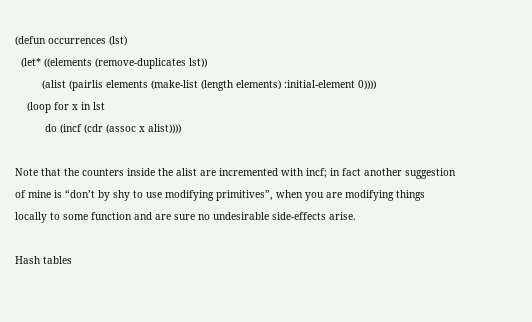(defun occurrences (lst)
  (let* ((elements (remove-duplicates lst))
         (alist (pairlis elements (make-list (length elements) :initial-element 0))))
    (loop for x in lst
          do (incf (cdr (assoc x alist))))

Note that the counters inside the alist are incremented with incf; in fact another suggestion of mine is “don’t by shy to use modifying primitives”, when you are modifying things locally to some function and are sure no undesirable side-effects arise.

Hash tables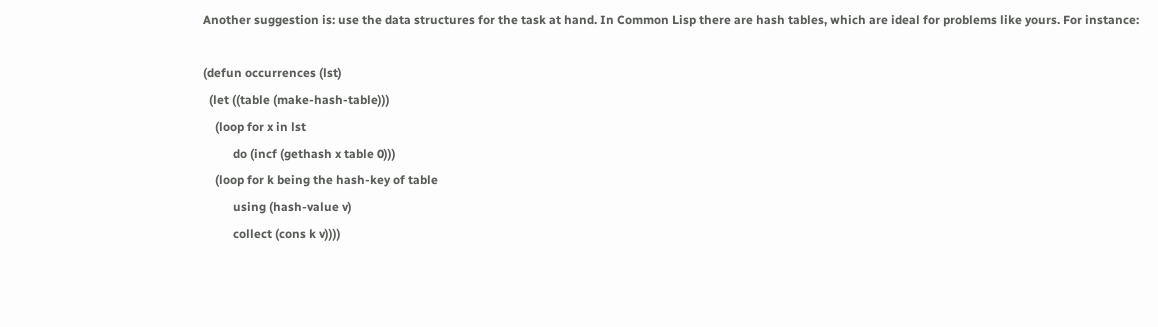Another suggestion is: use the data structures for the task at hand. In Common Lisp there are hash tables, which are ideal for problems like yours. For instance:

(defun occurrences (lst)
  (let ((table (make-hash-table)))
    (loop for x in lst
          do (incf (gethash x table 0)))
    (loop for k being the hash-key of table
          using (hash-value v)
          collect (cons k v))))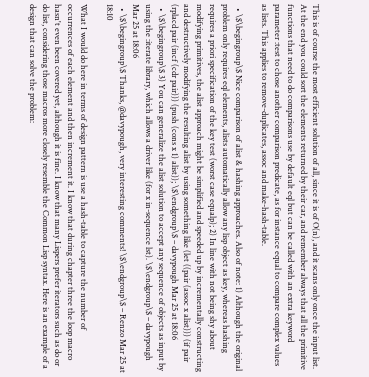This is of course the most efficient solution of all, since it is of O(n), and it scans only once the input list. At the end you could sort the elements returned by their car, and remember always that all the primitive functions that need to do comparisons use by default eql but can be called with an extra keyword parameter :test to chose another comparison predicate, as for instance equal to compare complex values as lists. This applies to remove-duplicates, assoc and make-hash-table.

  • \$\begingroup\$ Nice comparison of alist & hashing approaches. Also of note: 1) Although the original problem only requires eql elements, alists automatically allow any lisp object as key, whereas hashing requires a priori specification of the key test (worst case equalp); 2) In line with not being shy about modifying primitives, the alist approach might be simplified and speeded up by incrementally constructing and destructively modifying the resulting alist by using something like (let ((pair (assoc x alist))) (if pair (rplacd pair (incf (cdr pair))) (push (cons x 1) alist)); \$\endgroup\$ – davypough Mar 25 at 18:06
  • \$\begingroup\$ 3) You can generalize the alist solution to accept any sequence of objects as input by using the :iterate library, which allows a driver like (for x in-sequence lst). \$\endgroup\$ – davypough Mar 25 at 18:06
  • \$\begingroup\$ Thanks, @davypough, very interesting comments! \$\endgroup\$ – Renzo Mar 25 at 18:10

What I would do here in terms of design pattern is use a hash-table to capture the number of occurrences of each element and then increment it. I know that during chapter three the loop macro hasn't even been covered yet, although it is fine. I know that many Lispers prefer iterators such as do or do list, considering those macros more closely resemble the Common Lisp syntax. Here is an example of a design that can solve the problem: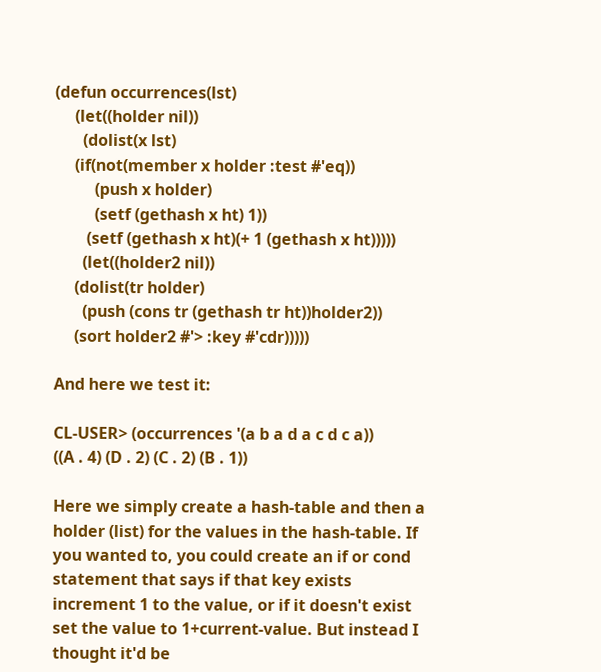(defun occurrences(lst)
     (let((holder nil))
       (dolist(x lst)
     (if(not(member x holder :test #'eq))
          (push x holder)
          (setf (gethash x ht) 1))
        (setf (gethash x ht)(+ 1 (gethash x ht)))))
       (let((holder2 nil))
     (dolist(tr holder)
       (push (cons tr (gethash tr ht))holder2))
     (sort holder2 #'> :key #'cdr)))))

And here we test it:

CL-USER> (occurrences '(a b a d a c d c a))
((A . 4) (D . 2) (C . 2) (B . 1))

Here we simply create a hash-table and then a holder (list) for the values in the hash-table. If you wanted to, you could create an if or cond statement that says if that key exists increment 1 to the value, or if it doesn't exist set the value to 1+current-value. But instead I thought it'd be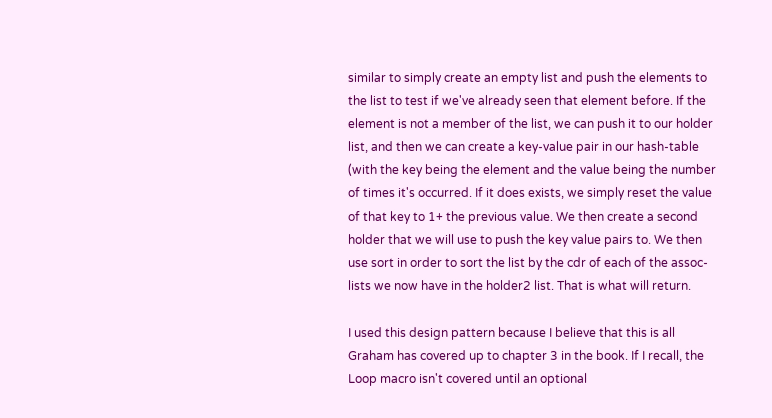similar to simply create an empty list and push the elements to the list to test if we've already seen that element before. If the element is not a member of the list, we can push it to our holder list, and then we can create a key-value pair in our hash-table (with the key being the element and the value being the number of times it's occurred. If it does exists, we simply reset the value of that key to 1+ the previous value. We then create a second holder that we will use to push the key value pairs to. We then use sort in order to sort the list by the cdr of each of the assoc-lists we now have in the holder2 list. That is what will return.

I used this design pattern because I believe that this is all Graham has covered up to chapter 3 in the book. If I recall, the Loop macro isn't covered until an optional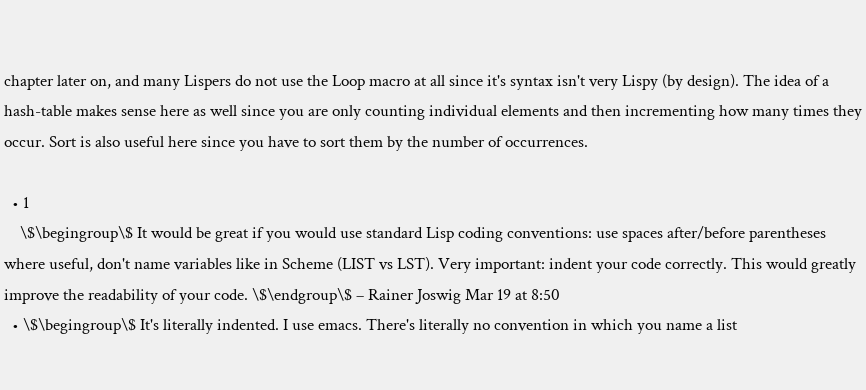chapter later on, and many Lispers do not use the Loop macro at all since it's syntax isn't very Lispy (by design). The idea of a hash-table makes sense here as well since you are only counting individual elements and then incrementing how many times they occur. Sort is also useful here since you have to sort them by the number of occurrences.

  • 1
    \$\begingroup\$ It would be great if you would use standard Lisp coding conventions: use spaces after/before parentheses where useful, don't name variables like in Scheme (LIST vs LST). Very important: indent your code correctly. This would greatly improve the readability of your code. \$\endgroup\$ – Rainer Joswig Mar 19 at 8:50
  • \$\begingroup\$ It's literally indented. I use emacs. There's literally no convention in which you name a list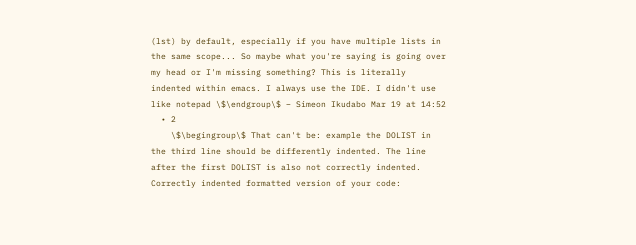(lst) by default, especially if you have multiple lists in the same scope... So maybe what you're saying is going over my head or I'm missing something? This is literally indented within emacs. I always use the IDE. I didn't use like notepad \$\endgroup\$ – Simeon Ikudabo Mar 19 at 14:52
  • 2
    \$\begingroup\$ That can't be: example the DOLIST in the third line should be differently indented. The line after the first DOLIST is also not correctly indented. Correctly indented formatted version of your code: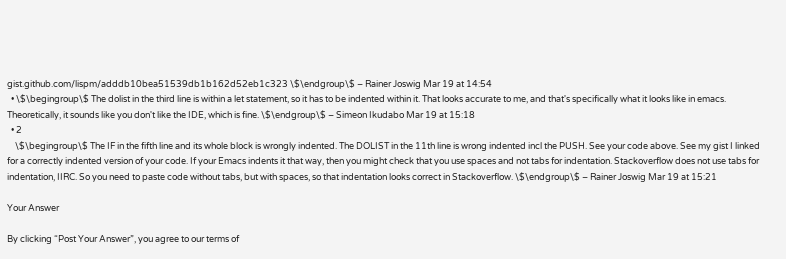gist.github.com/lispm/adddb10bea51539db1b162d52eb1c323 \$\endgroup\$ – Rainer Joswig Mar 19 at 14:54
  • \$\begingroup\$ The dolist in the third line is within a let statement, so it has to be indented within it. That looks accurate to me, and that's specifically what it looks like in emacs. Theoretically, it sounds like you don't like the IDE, which is fine. \$\endgroup\$ – Simeon Ikudabo Mar 19 at 15:18
  • 2
    \$\begingroup\$ The IF in the fifth line and its whole block is wrongly indented. The DOLIST in the 11th line is wrong indented incl the PUSH. See your code above. See my gist I linked for a correctly indented version of your code. If your Emacs indents it that way, then you might check that you use spaces and not tabs for indentation. Stackoverflow does not use tabs for indentation, IIRC. So you need to paste code without tabs, but with spaces, so that indentation looks correct in Stackoverflow. \$\endgroup\$ – Rainer Joswig Mar 19 at 15:21

Your Answer

By clicking “Post Your Answer”, you agree to our terms of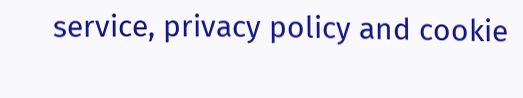service, privacy policy and cookie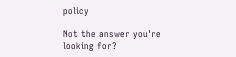policy

Not the answer you're looking for?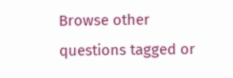Browse other questions tagged or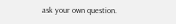ask your own question.